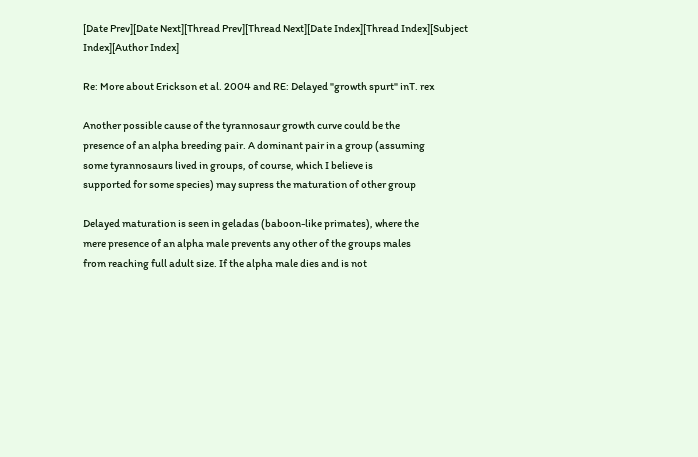[Date Prev][Date Next][Thread Prev][Thread Next][Date Index][Thread Index][Subject Index][Author Index]

Re: More about Erickson et al. 2004 and RE: Delayed "growth spurt" inT. rex

Another possible cause of the tyrannosaur growth curve could be the
presence of an alpha breeding pair. A dominant pair in a group (assuming
some tyrannosaurs lived in groups, of course, which I believe is
supported for some species) may supress the maturation of other group

Delayed maturation is seen in geladas (baboon-like primates), where the
mere presence of an alpha male prevents any other of the groups males
from reaching full adult size. If the alpha male dies and is not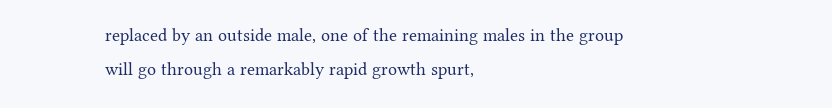replaced by an outside male, one of the remaining males in the group
will go through a remarkably rapid growth spurt,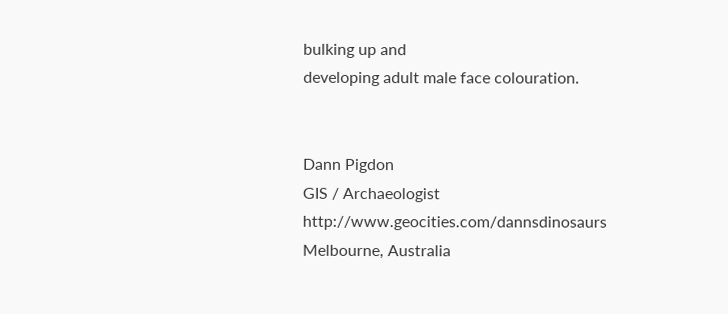bulking up and
developing adult male face colouration.


Dann Pigdon
GIS / Archaeologist         http://www.geocities.com/dannsdinosaurs
Melbourne, Australia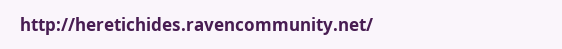http://heretichides.ravencommunity.net/